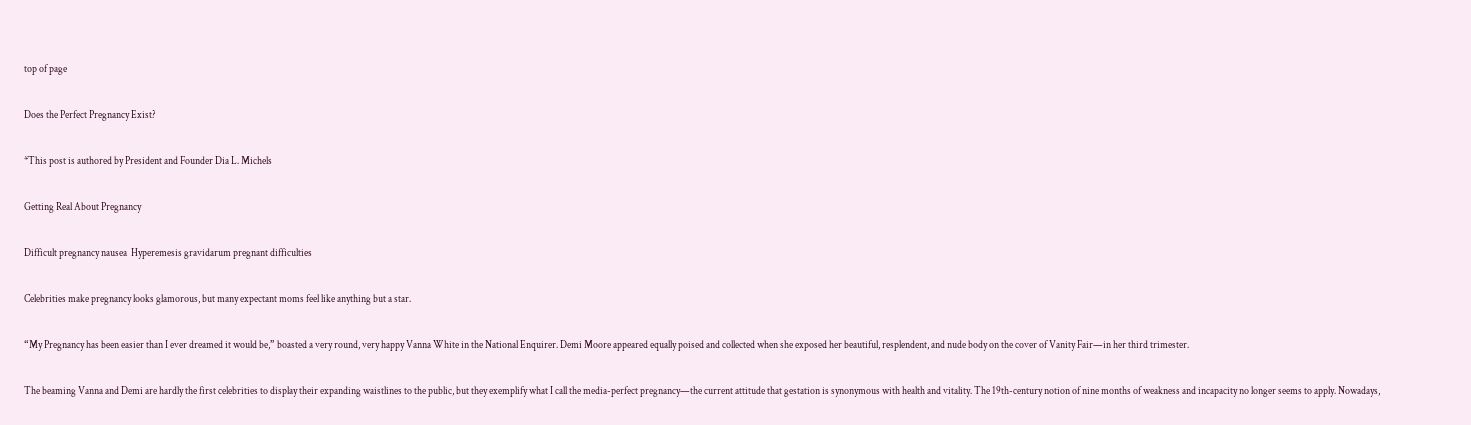top of page

Does the Perfect Pregnancy Exist?

*This post is authored by President and Founder Dia L. Michels

Getting Real About Pregnancy

Difficult pregnancy nausea  Hyperemesis gravidarum pregnant difficulties

Celebrities make pregnancy looks glamorous, but many expectant moms feel like anything but a star.

“My Pregnancy has been easier than I ever dreamed it would be,” boasted a very round, very happy Vanna White in the National Enquirer. Demi Moore appeared equally poised and collected when she exposed her beautiful, resplendent, and nude body on the cover of Vanity Fair—in her third trimester.

The beaming Vanna and Demi are hardly the first celebrities to display their expanding waistlines to the public, but they exemplify what I call the media-perfect pregnancy—the current attitude that gestation is synonymous with health and vitality. The 19th-century notion of nine months of weakness and incapacity no longer seems to apply. Nowadays,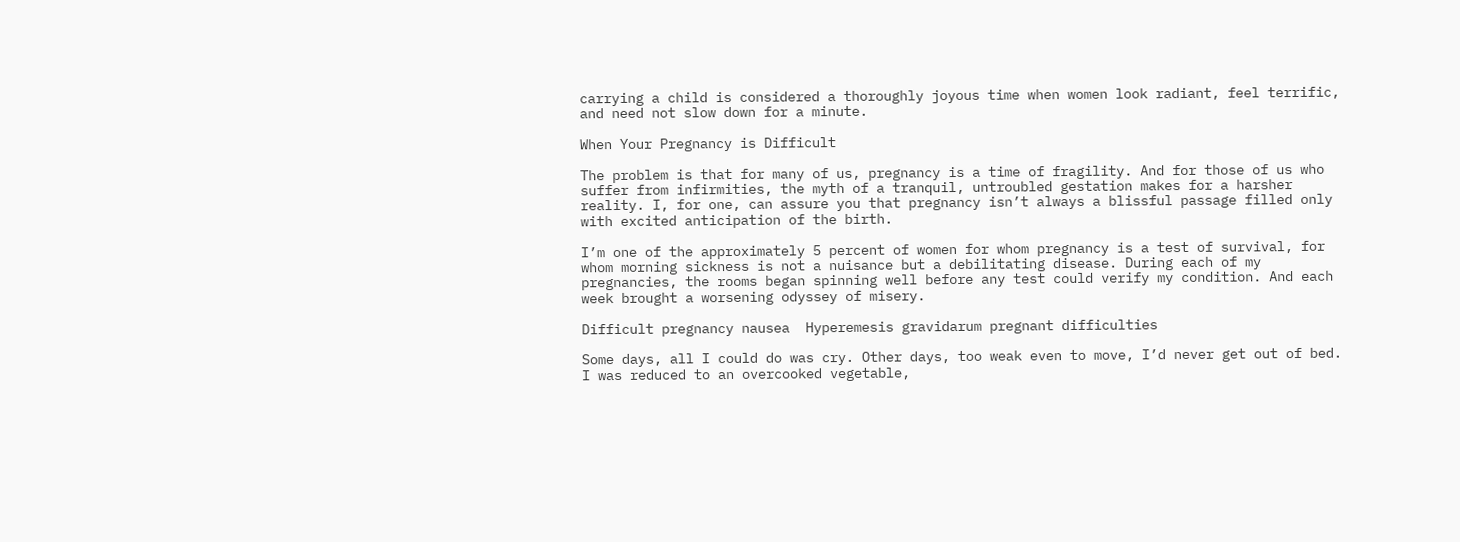carrying a child is considered a thoroughly joyous time when women look radiant, feel terrific, and need not slow down for a minute.

When Your Pregnancy is Difficult

The problem is that for many of us, pregnancy is a time of fragility. And for those of us who suffer from infirmities, the myth of a tranquil, untroubled gestation makes for a harsher reality. I, for one, can assure you that pregnancy isn’t always a blissful passage filled only with excited anticipation of the birth.

I’m one of the approximately 5 percent of women for whom pregnancy is a test of survival, for whom morning sickness is not a nuisance but a debilitating disease. During each of my pregnancies, the rooms began spinning well before any test could verify my condition. And each week brought a worsening odyssey of misery.

Difficult pregnancy nausea  Hyperemesis gravidarum pregnant difficulties

Some days, all I could do was cry. Other days, too weak even to move, I’d never get out of bed. I was reduced to an overcooked vegetable,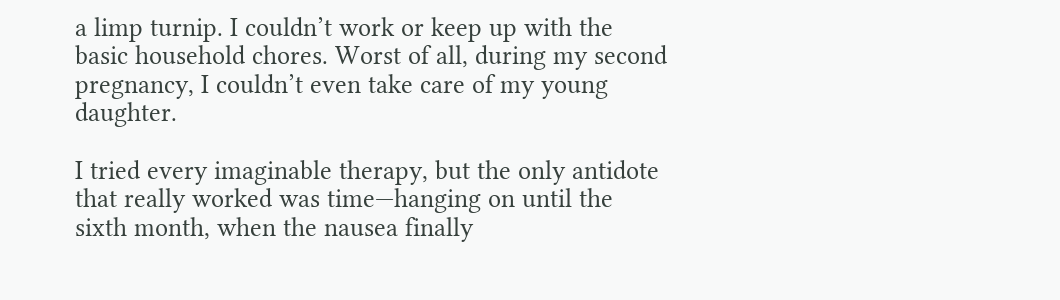a limp turnip. I couldn’t work or keep up with the basic household chores. Worst of all, during my second pregnancy, I couldn’t even take care of my young daughter.

I tried every imaginable therapy, but the only antidote that really worked was time—hanging on until the sixth month, when the nausea finally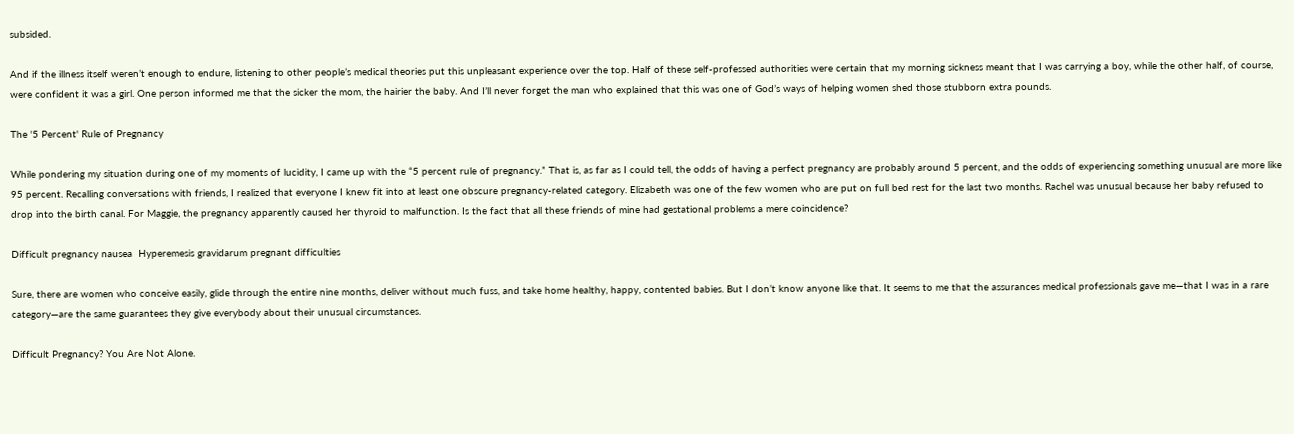subsided.

And if the illness itself weren’t enough to endure, listening to other people’s medical theories put this unpleasant experience over the top. Half of these self-professed authorities were certain that my morning sickness meant that I was carrying a boy, while the other half, of course, were confident it was a girl. One person informed me that the sicker the mom, the hairier the baby. And I’ll never forget the man who explained that this was one of God’s ways of helping women shed those stubborn extra pounds.

The '5 Percent' Rule of Pregnancy

While pondering my situation during one of my moments of lucidity, I came up with the “5 percent rule of pregnancy.” That is, as far as I could tell, the odds of having a perfect pregnancy are probably around 5 percent, and the odds of experiencing something unusual are more like 95 percent. Recalling conversations with friends, I realized that everyone I knew fit into at least one obscure pregnancy-related category. Elizabeth was one of the few women who are put on full bed rest for the last two months. Rachel was unusual because her baby refused to drop into the birth canal. For Maggie, the pregnancy apparently caused her thyroid to malfunction. Is the fact that all these friends of mine had gestational problems a mere coincidence?

Difficult pregnancy nausea  Hyperemesis gravidarum pregnant difficulties

Sure, there are women who conceive easily, glide through the entire nine months, deliver without much fuss, and take home healthy, happy, contented babies. But I don’t know anyone like that. It seems to me that the assurances medical professionals gave me—that I was in a rare category—are the same guarantees they give everybody about their unusual circumstances.

Difficult Pregnancy? You Are Not Alone.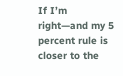If I’m right—and my 5 percent rule is closer to the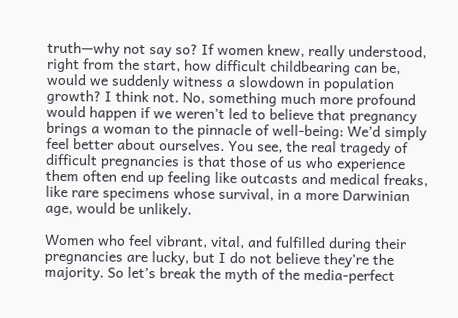truth—why not say so? If women knew, really understood, right from the start, how difficult childbearing can be, would we suddenly witness a slowdown in population growth? I think not. No, something much more profound would happen if we weren’t led to believe that pregnancy brings a woman to the pinnacle of well-being: We’d simply feel better about ourselves. You see, the real tragedy of difficult pregnancies is that those of us who experience them often end up feeling like outcasts and medical freaks, like rare specimens whose survival, in a more Darwinian age, would be unlikely.

Women who feel vibrant, vital, and fulfilled during their pregnancies are lucky, but I do not believe they’re the majority. So let’s break the myth of the media-perfect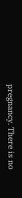pregnancy. There is no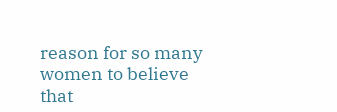reason for so many women to believe that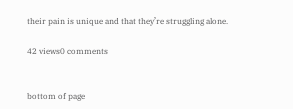their pain is unique and that they’re struggling alone.

42 views0 comments


bottom of page